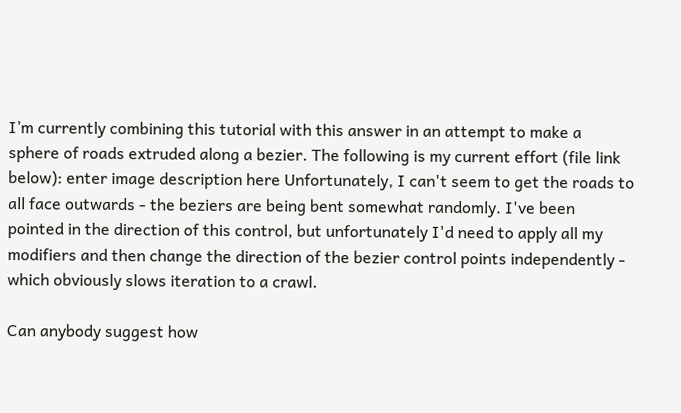I’m currently combining this tutorial with this answer in an attempt to make a sphere of roads extruded along a bezier. The following is my current effort (file link below): enter image description here Unfortunately, I can't seem to get the roads to all face outwards - the beziers are being bent somewhat randomly. I've been pointed in the direction of this control, but unfortunately I'd need to apply all my modifiers and then change the direction of the bezier control points independently - which obviously slows iteration to a crawl.

Can anybody suggest how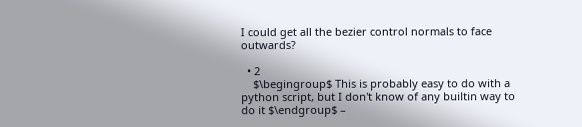I could get all the bezier control normals to face outwards?

  • 2
    $\begingroup$ This is probably easy to do with a python script, but I don't know of any builtin way to do it $\endgroup$ –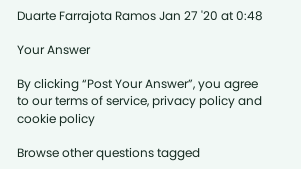Duarte Farrajota Ramos Jan 27 '20 at 0:48

Your Answer

By clicking “Post Your Answer”, you agree to our terms of service, privacy policy and cookie policy

Browse other questions tagged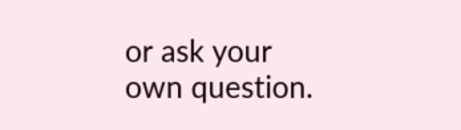or ask your own question.